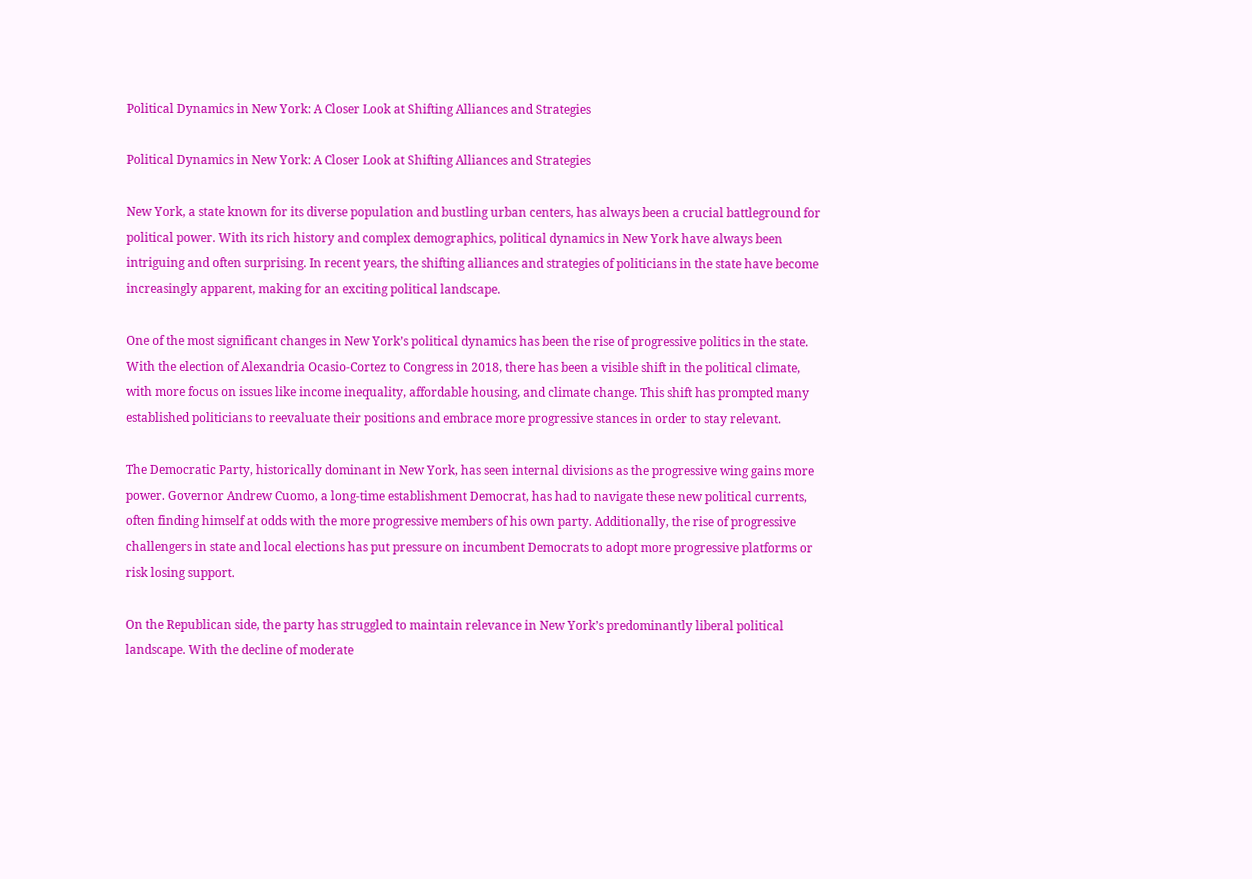Political Dynamics in New York: A Closer Look at Shifting Alliances and Strategies

Political Dynamics in New York: A Closer Look at Shifting Alliances and Strategies

New York, a state known for its diverse population and bustling urban centers, has always been a crucial battleground for political power. With its rich history and complex demographics, political dynamics in New York have always been intriguing and often surprising. In recent years, the shifting alliances and strategies of politicians in the state have become increasingly apparent, making for an exciting political landscape.

One of the most significant changes in New York’s political dynamics has been the rise of progressive politics in the state. With the election of Alexandria Ocasio-Cortez to Congress in 2018, there has been a visible shift in the political climate, with more focus on issues like income inequality, affordable housing, and climate change. This shift has prompted many established politicians to reevaluate their positions and embrace more progressive stances in order to stay relevant.

The Democratic Party, historically dominant in New York, has seen internal divisions as the progressive wing gains more power. Governor Andrew Cuomo, a long-time establishment Democrat, has had to navigate these new political currents, often finding himself at odds with the more progressive members of his own party. Additionally, the rise of progressive challengers in state and local elections has put pressure on incumbent Democrats to adopt more progressive platforms or risk losing support.

On the Republican side, the party has struggled to maintain relevance in New York’s predominantly liberal political landscape. With the decline of moderate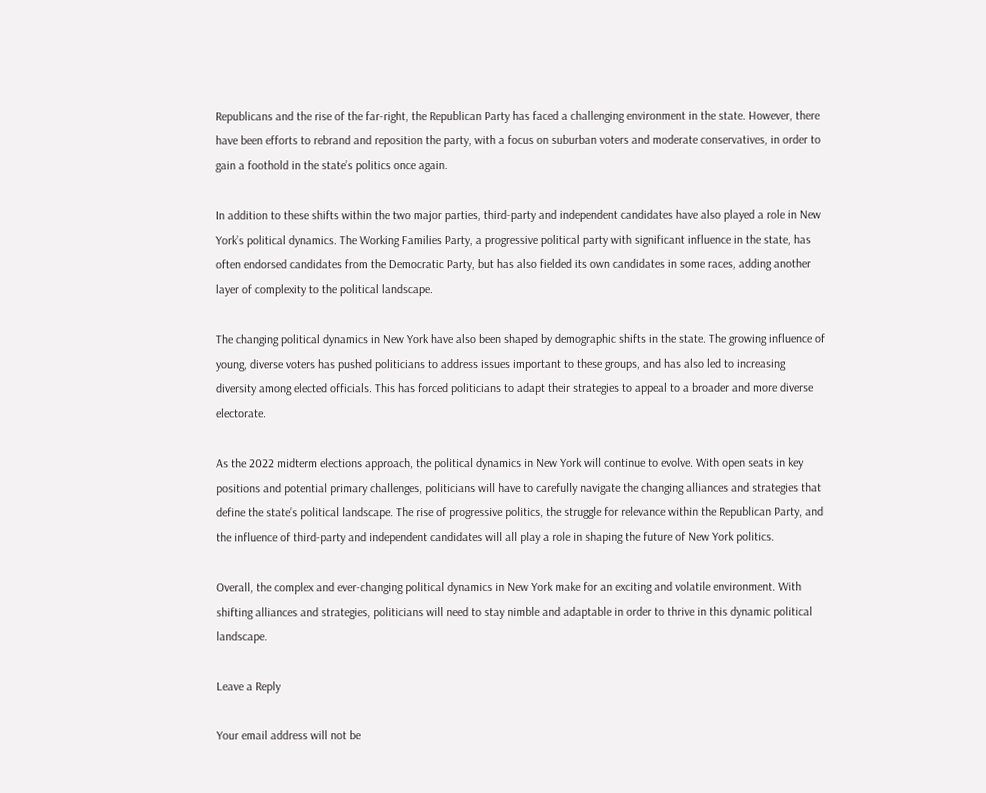Republicans and the rise of the far-right, the Republican Party has faced a challenging environment in the state. However, there have been efforts to rebrand and reposition the party, with a focus on suburban voters and moderate conservatives, in order to gain a foothold in the state’s politics once again.

In addition to these shifts within the two major parties, third-party and independent candidates have also played a role in New York’s political dynamics. The Working Families Party, a progressive political party with significant influence in the state, has often endorsed candidates from the Democratic Party, but has also fielded its own candidates in some races, adding another layer of complexity to the political landscape.

The changing political dynamics in New York have also been shaped by demographic shifts in the state. The growing influence of young, diverse voters has pushed politicians to address issues important to these groups, and has also led to increasing diversity among elected officials. This has forced politicians to adapt their strategies to appeal to a broader and more diverse electorate.

As the 2022 midterm elections approach, the political dynamics in New York will continue to evolve. With open seats in key positions and potential primary challenges, politicians will have to carefully navigate the changing alliances and strategies that define the state’s political landscape. The rise of progressive politics, the struggle for relevance within the Republican Party, and the influence of third-party and independent candidates will all play a role in shaping the future of New York politics.

Overall, the complex and ever-changing political dynamics in New York make for an exciting and volatile environment. With shifting alliances and strategies, politicians will need to stay nimble and adaptable in order to thrive in this dynamic political landscape.

Leave a Reply

Your email address will not be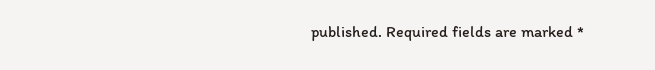published. Required fields are marked *